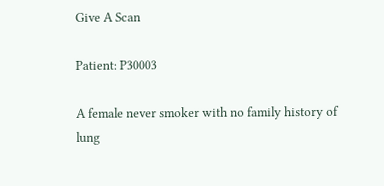Give A Scan

Patient: P30003

A female never smoker with no family history of lung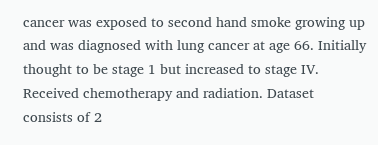cancer was exposed to second hand smoke growing up and was diagnosed with lung cancer at age 66. Initially thought to be stage 1 but increased to stage IV. Received chemotherapy and radiation. Dataset consists of 2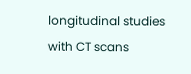longitudinal studies with CT scans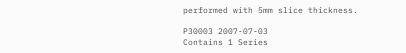performed with 5mm slice thickness.

P30003 2007-07-03
Contains 1 Series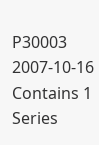P30003 2007-10-16
Contains 1 Series